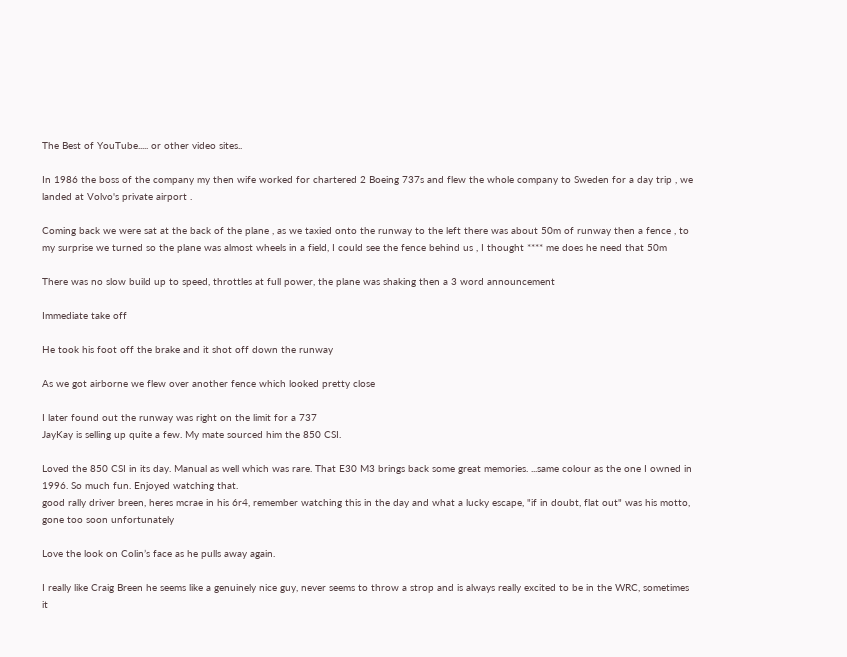The Best of YouTube..... or other video sites..

In 1986 the boss of the company my then wife worked for chartered 2 Boeing 737s and flew the whole company to Sweden for a day trip , we landed at Volvo's private airport .

Coming back we were sat at the back of the plane , as we taxied onto the runway to the left there was about 50m of runway then a fence , to my surprise we turned so the plane was almost wheels in a field, I could see the fence behind us , I thought **** me does he need that 50m

There was no slow build up to speed, throttles at full power, the plane was shaking then a 3 word announcement

Immediate take off

He took his foot off the brake and it shot off down the runway

As we got airborne we flew over another fence which looked pretty close

I later found out the runway was right on the limit for a 737
JayKay is selling up quite a few. My mate sourced him the 850 CSI.

Loved the 850 CSI in its day. Manual as well which was rare. That E30 M3 brings back some great memories. ...same colour as the one I owned in 1996. So much fun. Enjoyed watching that.
good rally driver breen, heres mcrae in his 6r4, remember watching this in the day and what a lucky escape, "if in doubt, flat out" was his motto, gone too soon unfortunately

Love the look on Colin’s face as he pulls away again.

I really like Craig Breen he seems like a genuinely nice guy, never seems to throw a strop and is always really excited to be in the WRC, sometimes it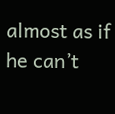almost as if he can’t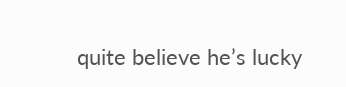quite believe he’s lucky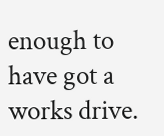enough to have got a works drive.